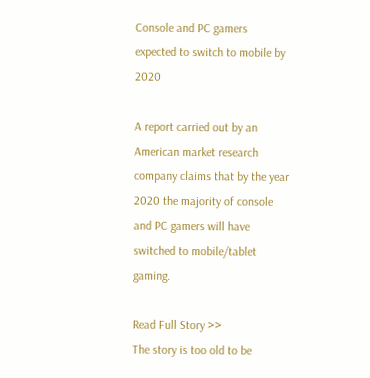Console and PC gamers expected to switch to mobile by 2020

A report carried out by an American market research company claims that by the year 2020 the majority of console and PC gamers will have switched to mobile/tablet gaming.

Read Full Story >>
The story is too old to be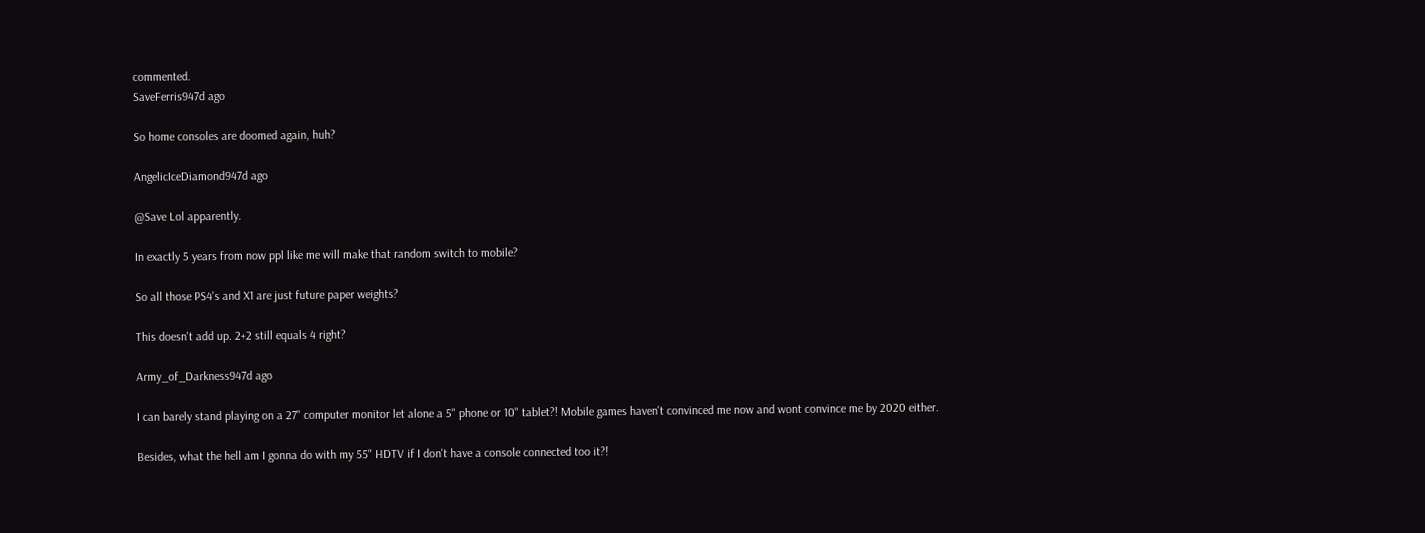commented.
SaveFerris947d ago

So home consoles are doomed again, huh?

AngelicIceDiamond947d ago

@Save Lol apparently.

In exactly 5 years from now ppl like me will make that random switch to mobile?

So all those PS4's and X1 are just future paper weights?

This doesn't add up. 2+2 still equals 4 right?

Army_of_Darkness947d ago

I can barely stand playing on a 27" computer monitor let alone a 5" phone or 10" tablet?! Mobile games haven't convinced me now and wont convince me by 2020 either.

Besides, what the hell am I gonna do with my 55" HDTV if I don't have a console connected too it?!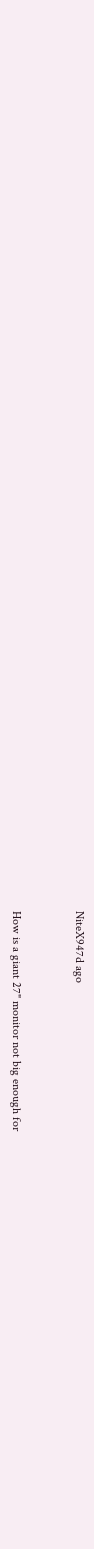NiteX947d ago


How is a giant 27" monitor not big enough for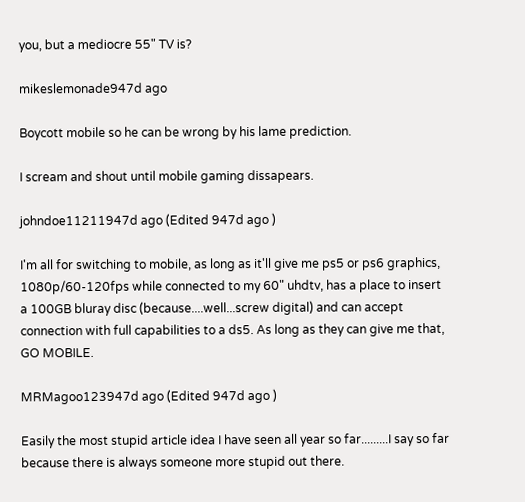you, but a mediocre 55" TV is?

mikeslemonade947d ago

Boycott mobile so he can be wrong by his lame prediction.

I scream and shout until mobile gaming dissapears.

johndoe11211947d ago (Edited 947d ago )

I'm all for switching to mobile, as long as it'll give me ps5 or ps6 graphics, 1080p/60-120fps while connected to my 60" uhdtv, has a place to insert a 100GB bluray disc (because....well...screw digital) and can accept connection with full capabilities to a ds5. As long as they can give me that, GO MOBILE.

MRMagoo123947d ago (Edited 947d ago )

Easily the most stupid article idea I have seen all year so far.........I say so far because there is always someone more stupid out there.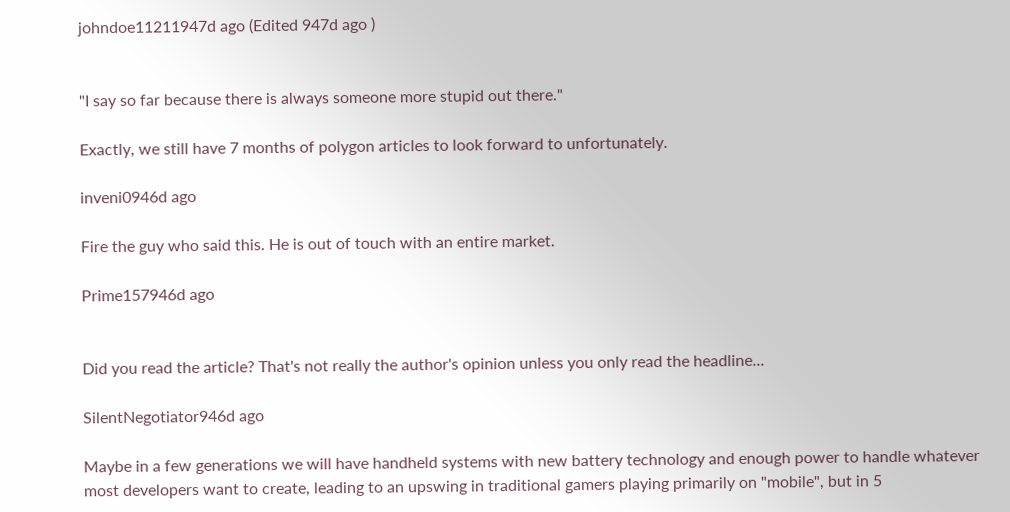johndoe11211947d ago (Edited 947d ago )


"I say so far because there is always someone more stupid out there."

Exactly, we still have 7 months of polygon articles to look forward to unfortunately.

inveni0946d ago

Fire the guy who said this. He is out of touch with an entire market.

Prime157946d ago


Did you read the article? That's not really the author's opinion unless you only read the headline...

SilentNegotiator946d ago

Maybe in a few generations we will have handheld systems with new battery technology and enough power to handle whatever most developers want to create, leading to an upswing in traditional gamers playing primarily on "mobile", but in 5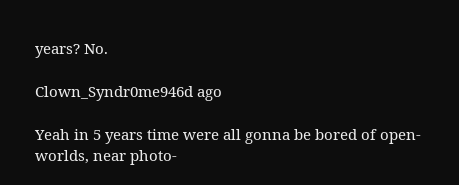years? No.

Clown_Syndr0me946d ago

Yeah in 5 years time were all gonna be bored of open-worlds, near photo-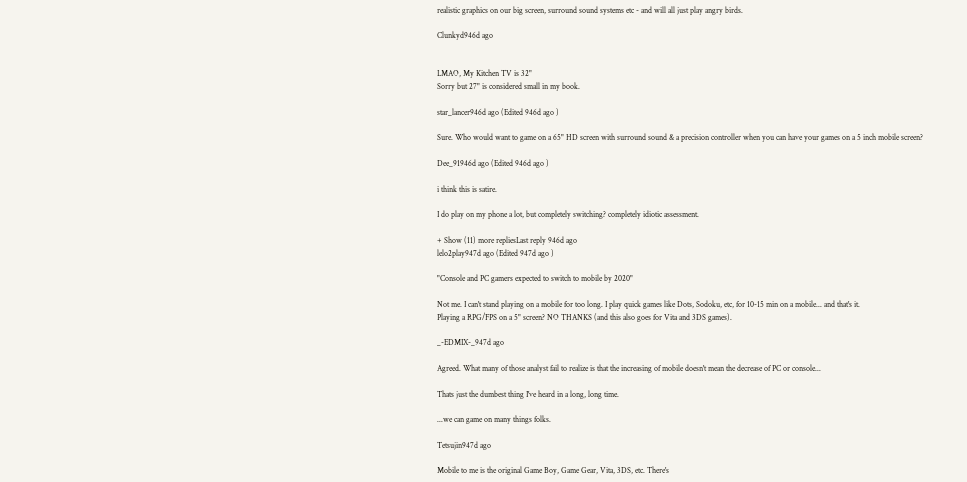realistic graphics on our big screen, surround sound systems etc - and will all just play angry birds.

Clunkyd946d ago


LMAO, My Kitchen TV is 32"
Sorry but 27" is considered small in my book.

star_lancer946d ago (Edited 946d ago )

Sure. Who would want to game on a 65" HD screen with surround sound & a precision controller when you can have your games on a 5 inch mobile screen?

Dee_91946d ago (Edited 946d ago )

i think this is satire.

I do play on my phone a lot, but completely switching? completely idiotic assessment.

+ Show (11) more repliesLast reply 946d ago
lelo2play947d ago (Edited 947d ago )

"Console and PC gamers expected to switch to mobile by 2020"

Not me. I can't stand playing on a mobile for too long. I play quick games like Dots, Sodoku, etc, for 10-15 min on a mobile... and that's it.
Playing a RPG/FPS on a 5" screen? NO THANKS (and this also goes for Vita and 3DS games).

_-EDMIX-_947d ago

Agreed. What many of those analyst fail to realize is that the increasing of mobile doesn't mean the decrease of PC or console...

Thats just the dumbest thing I've heard in a long, long time.

...we can game on many things folks.

Tetsujin947d ago

Mobile to me is the original Game Boy, Game Gear, Vita, 3DS, etc. There's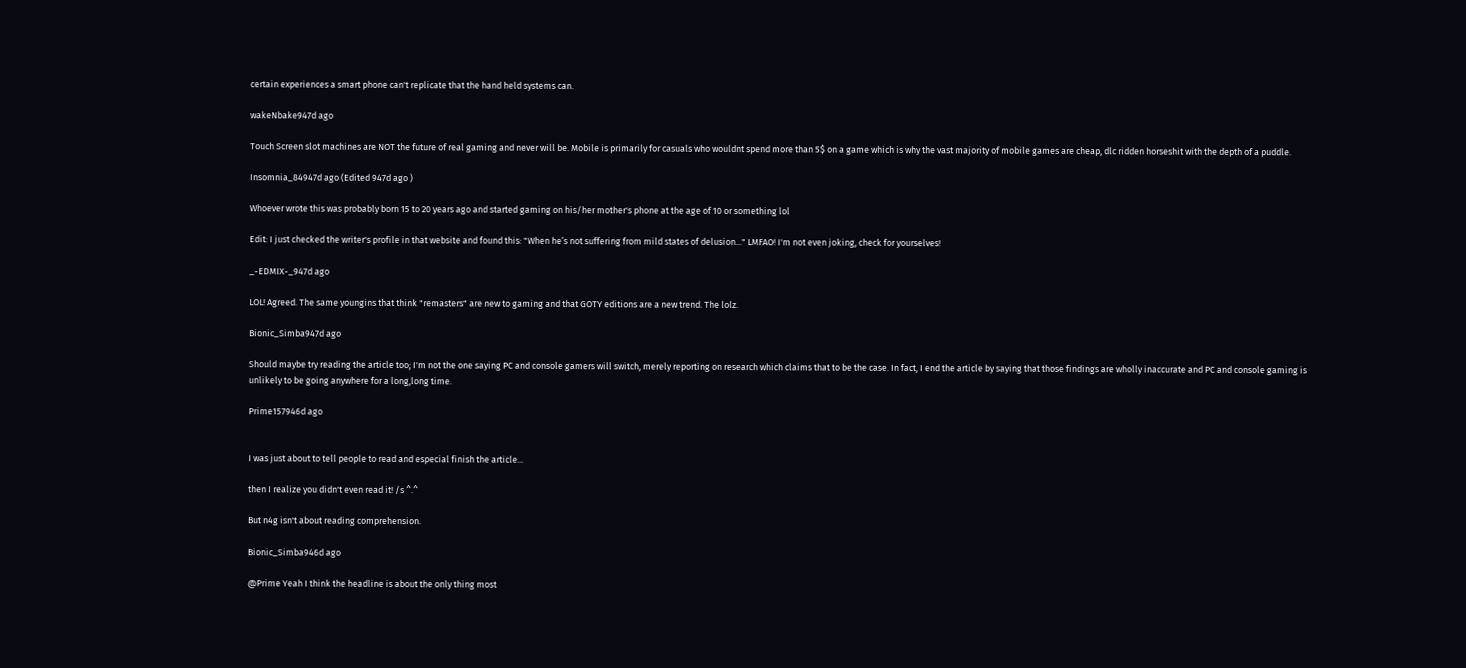certain experiences a smart phone can't replicate that the hand held systems can.

wakeNbake947d ago

Touch Screen slot machines are NOT the future of real gaming and never will be. Mobile is primarily for casuals who wouldnt spend more than 5$ on a game which is why the vast majority of mobile games are cheap, dlc ridden horseshit with the depth of a puddle.

Insomnia_84947d ago (Edited 947d ago )

Whoever wrote this was probably born 15 to 20 years ago and started gaming on his/her mother's phone at the age of 10 or something lol

Edit: I just checked the writer's profile in that website and found this: "When he’s not suffering from mild states of delusion..." LMFAO! I'm not even joking, check for yourselves!

_-EDMIX-_947d ago

LOL! Agreed. The same youngins that think "remasters" are new to gaming and that GOTY editions are a new trend. The lolz.

Bionic_Simba947d ago

Should maybe try reading the article too; I'm not the one saying PC and console gamers will switch, merely reporting on research which claims that to be the case. In fact, I end the article by saying that those findings are wholly inaccurate and PC and console gaming is unlikely to be going anywhere for a long,long time.

Prime157946d ago


I was just about to tell people to read and especial finish the article...

then I realize you didn't even read it! /s ^.^

But n4g isn't about reading comprehension.

Bionic_Simba946d ago

@Prime Yeah I think the headline is about the only thing most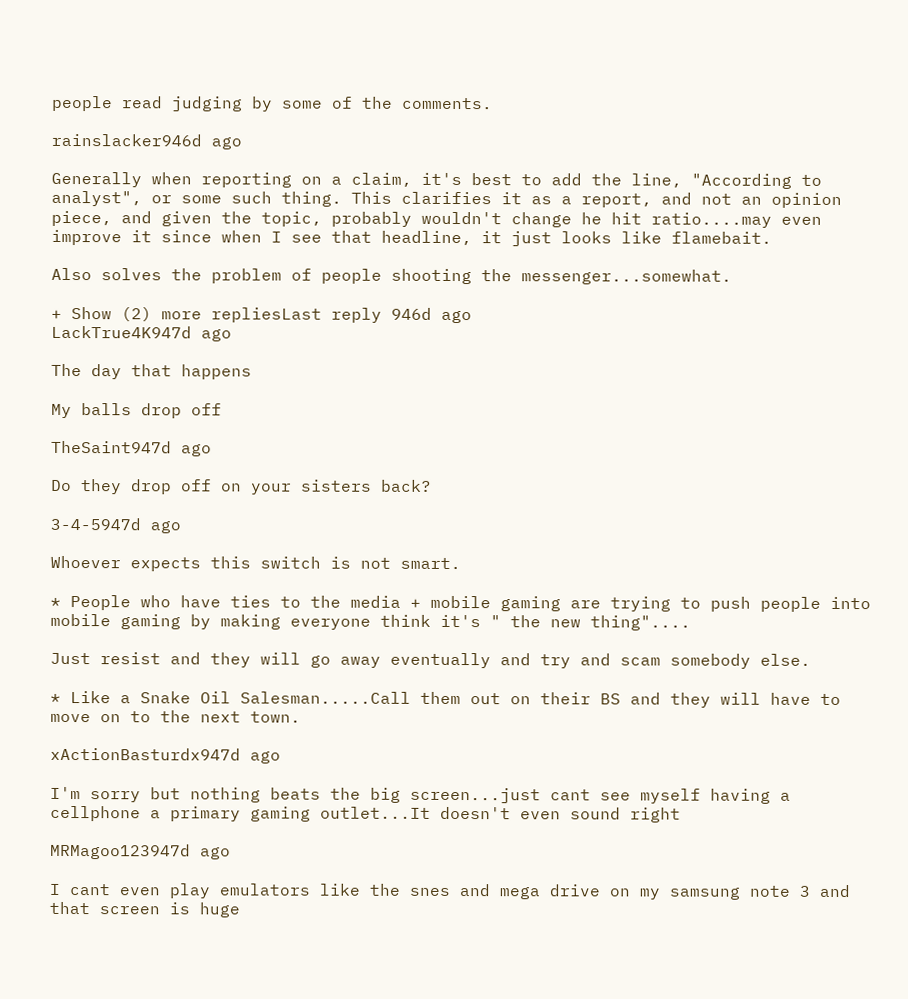people read judging by some of the comments.

rainslacker946d ago

Generally when reporting on a claim, it's best to add the line, "According to analyst", or some such thing. This clarifies it as a report, and not an opinion piece, and given the topic, probably wouldn't change he hit ratio....may even improve it since when I see that headline, it just looks like flamebait.

Also solves the problem of people shooting the messenger...somewhat.

+ Show (2) more repliesLast reply 946d ago
LackTrue4K947d ago

The day that happens

My balls drop off

TheSaint947d ago

Do they drop off on your sisters back?

3-4-5947d ago

Whoever expects this switch is not smart.

* People who have ties to the media + mobile gaming are trying to push people into mobile gaming by making everyone think it's " the new thing"....

Just resist and they will go away eventually and try and scam somebody else.

* Like a Snake Oil Salesman.....Call them out on their BS and they will have to move on to the next town.

xActionBasturdx947d ago

I'm sorry but nothing beats the big screen...just cant see myself having a cellphone a primary gaming outlet...It doesn't even sound right

MRMagoo123947d ago

I cant even play emulators like the snes and mega drive on my samsung note 3 and that screen is huge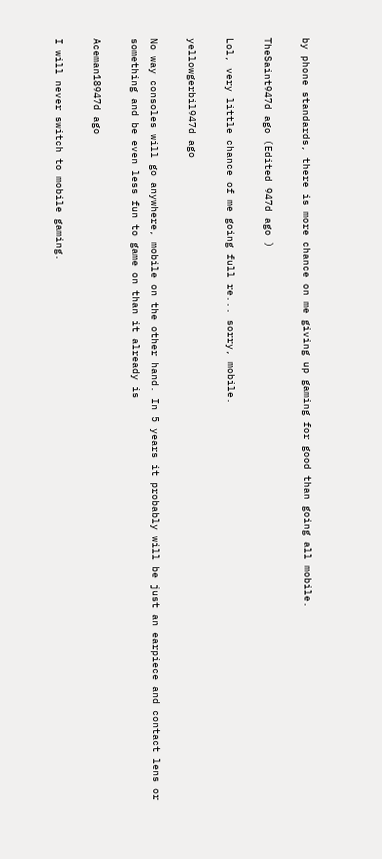by phone standards, there is more chance on me giving up gaming for good than going all mobile.

TheSaint947d ago (Edited 947d ago )

Lol, very little chance of me going full re... sorry, mobile.

yellowgerbil947d ago

No way consoles will go anywhere, mobile on the other hand. In 5 years it probably will be just an earpiece and contact lens or something and be even less fun to game on than it already is

Aceman18947d ago

I will never switch to mobile gaming.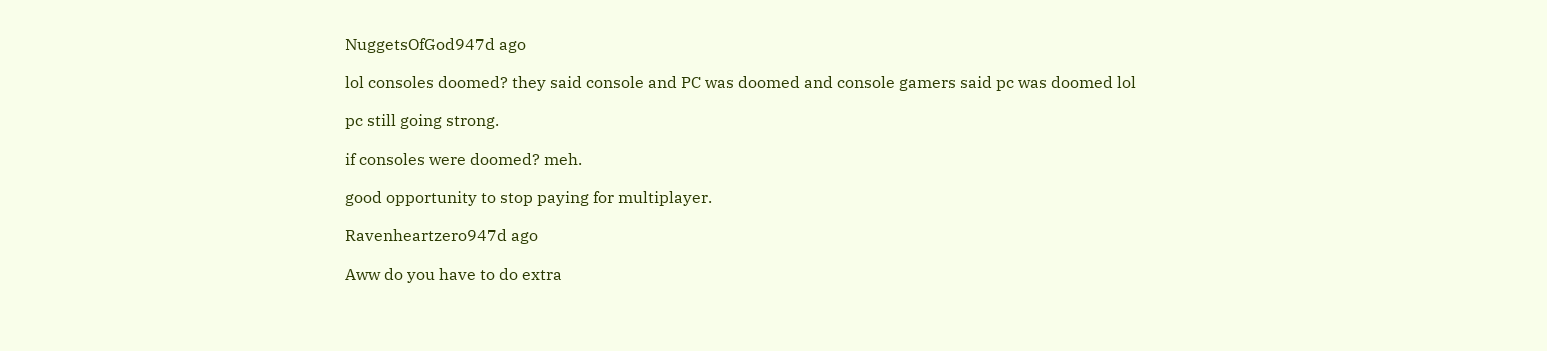NuggetsOfGod947d ago

lol consoles doomed? they said console and PC was doomed and console gamers said pc was doomed lol

pc still going strong.

if consoles were doomed? meh.

good opportunity to stop paying for multiplayer.

Ravenheartzero947d ago

Aww do you have to do extra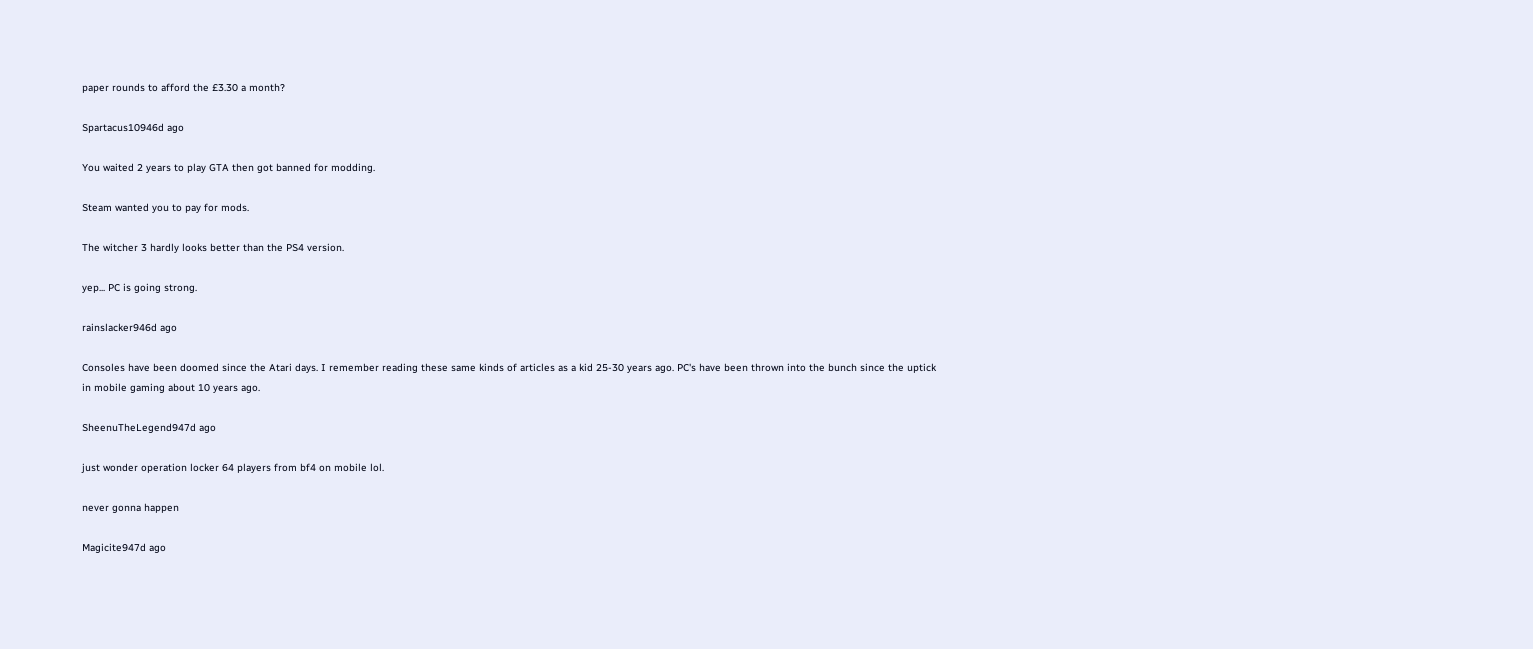paper rounds to afford the £3.30 a month?

Spartacus10946d ago

You waited 2 years to play GTA then got banned for modding.

Steam wanted you to pay for mods.

The witcher 3 hardly looks better than the PS4 version.

yep... PC is going strong.

rainslacker946d ago

Consoles have been doomed since the Atari days. I remember reading these same kinds of articles as a kid 25-30 years ago. PC's have been thrown into the bunch since the uptick in mobile gaming about 10 years ago.

SheenuTheLegend947d ago

just wonder operation locker 64 players from bf4 on mobile lol.

never gonna happen

Magicite947d ago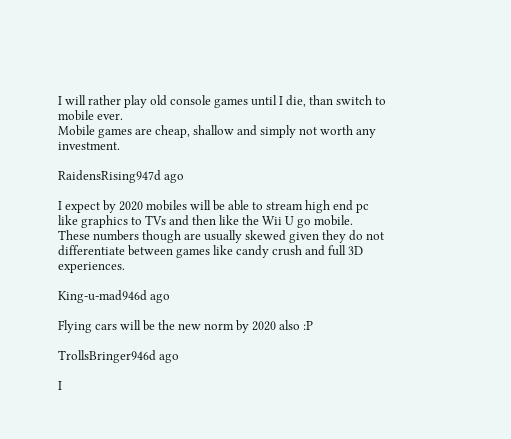I will rather play old console games until I die, than switch to mobile ever.
Mobile games are cheap, shallow and simply not worth any investment.

RaidensRising947d ago

I expect by 2020 mobiles will be able to stream high end pc like graphics to TVs and then like the Wii U go mobile. These numbers though are usually skewed given they do not differentiate between games like candy crush and full 3D experiences.

King-u-mad946d ago

Flying cars will be the new norm by 2020 also :P

TrollsBringer946d ago

I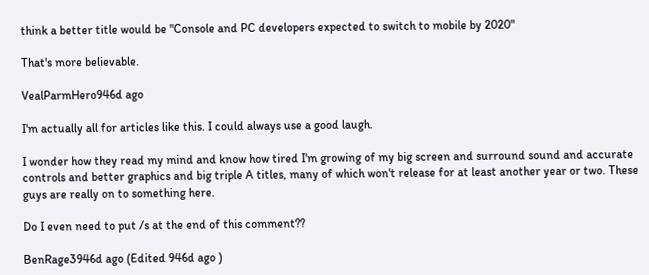think a better title would be "Console and PC developers expected to switch to mobile by 2020"

That's more believable.

VealParmHero946d ago

I'm actually all for articles like this. I could always use a good laugh.

I wonder how they read my mind and know how tired I'm growing of my big screen and surround sound and accurate controls and better graphics and big triple A titles, many of which won't release for at least another year or two. These guys are really on to something here.

Do I even need to put /s at the end of this comment??

BenRage3946d ago (Edited 946d ago )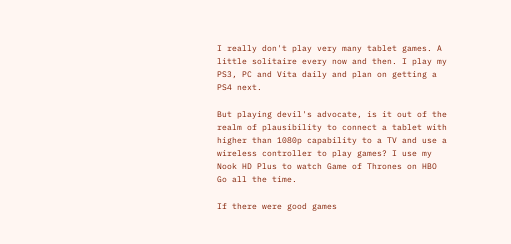I really don't play very many tablet games. A little solitaire every now and then. I play my PS3, PC and Vita daily and plan on getting a PS4 next.

But playing devil's advocate, is it out of the realm of plausibility to connect a tablet with higher than 1080p capability to a TV and use a wireless controller to play games? I use my Nook HD Plus to watch Game of Thrones on HBO Go all the time.

If there were good games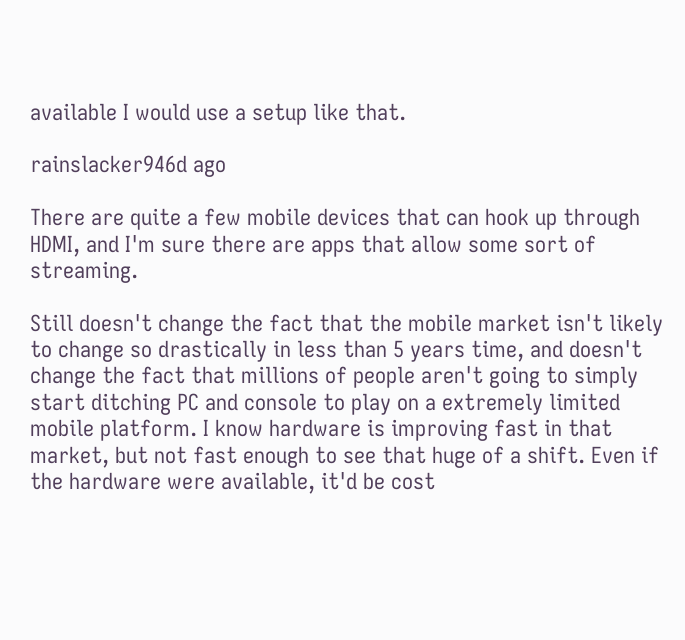available I would use a setup like that.

rainslacker946d ago

There are quite a few mobile devices that can hook up through HDMI, and I'm sure there are apps that allow some sort of streaming.

Still doesn't change the fact that the mobile market isn't likely to change so drastically in less than 5 years time, and doesn't change the fact that millions of people aren't going to simply start ditching PC and console to play on a extremely limited mobile platform. I know hardware is improving fast in that market, but not fast enough to see that huge of a shift. Even if the hardware were available, it'd be cost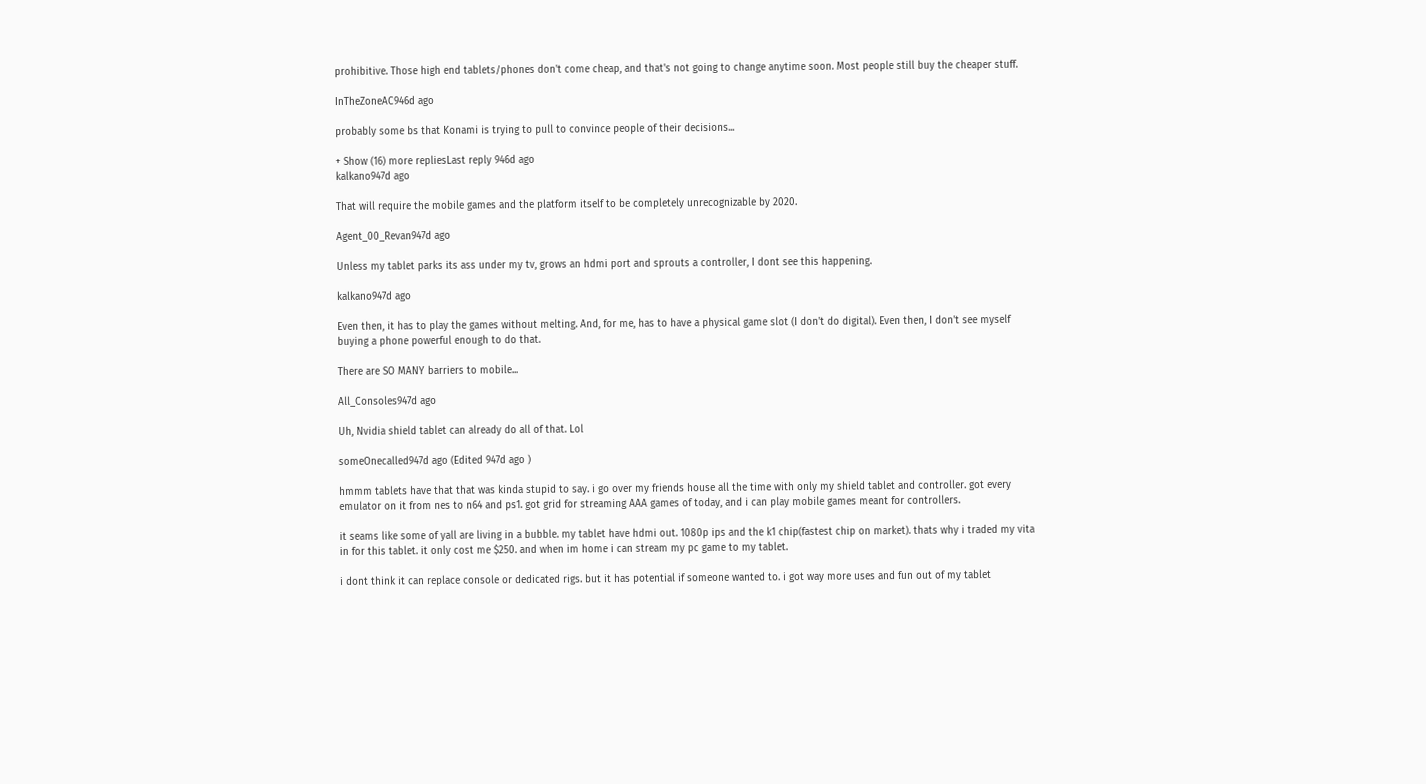prohibitive. Those high end tablets/phones don't come cheap, and that's not going to change anytime soon. Most people still buy the cheaper stuff.

InTheZoneAC946d ago

probably some bs that Konami is trying to pull to convince people of their decisions...

+ Show (16) more repliesLast reply 946d ago
kalkano947d ago

That will require the mobile games and the platform itself to be completely unrecognizable by 2020.

Agent_00_Revan947d ago

Unless my tablet parks its ass under my tv, grows an hdmi port and sprouts a controller, I dont see this happening.

kalkano947d ago

Even then, it has to play the games without melting. And, for me, has to have a physical game slot (I don't do digital). Even then, I don't see myself buying a phone powerful enough to do that.

There are SO MANY barriers to mobile...

All_Consoles947d ago

Uh, Nvidia shield tablet can already do all of that. Lol

someOnecalled947d ago (Edited 947d ago )

hmmm tablets have that that was kinda stupid to say. i go over my friends house all the time with only my shield tablet and controller. got every emulator on it from nes to n64 and ps1. got grid for streaming AAA games of today, and i can play mobile games meant for controllers.

it seams like some of yall are living in a bubble. my tablet have hdmi out. 1080p ips and the k1 chip(fastest chip on market). thats why i traded my vita in for this tablet. it only cost me $250. and when im home i can stream my pc game to my tablet.

i dont think it can replace console or dedicated rigs. but it has potential if someone wanted to. i got way more uses and fun out of my tablet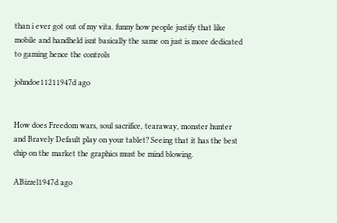than i ever got out of my vita. funny how people justify that like mobile and handheld isnt basically the same on just is more dedicated to gaming hence the controls

johndoe11211947d ago


How does Freedom wars, soul sacrifice, tearaway, monster hunter and Bravely Default play on your tablet? Seeing that it has the best chip on the market the graphics must be mind blowing.

ABizzel1947d ago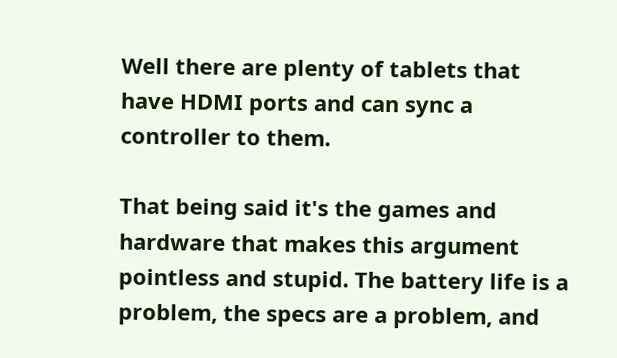Well there are plenty of tablets that have HDMI ports and can sync a controller to them.

That being said it's the games and hardware that makes this argument pointless and stupid. The battery life is a problem, the specs are a problem, and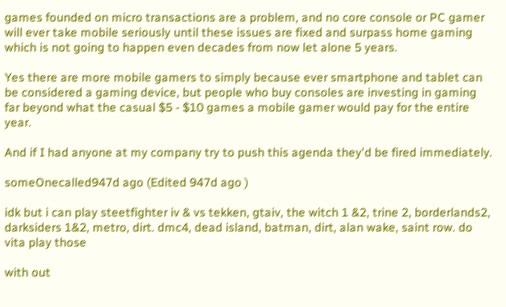games founded on micro transactions are a problem, and no core console or PC gamer will ever take mobile seriously until these issues are fixed and surpass home gaming which is not going to happen even decades from now let alone 5 years.

Yes there are more mobile gamers to simply because ever smartphone and tablet can be considered a gaming device, but people who buy consoles are investing in gaming far beyond what the casual $5 - $10 games a mobile gamer would pay for the entire year.

And if I had anyone at my company try to push this agenda they'd be fired immediately.

someOnecalled947d ago (Edited 947d ago )

idk but i can play steetfighter iv & vs tekken, gtaiv, the witch 1 &2, trine 2, borderlands2, darksiders 1&2, metro, dirt. dmc4, dead island, batman, dirt, alan wake, saint row. do vita play those

with out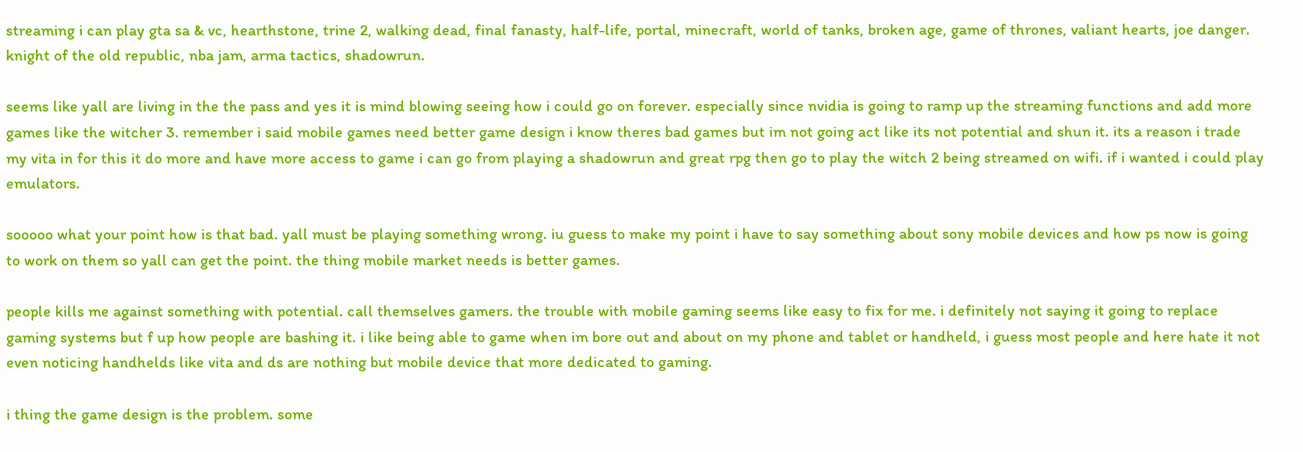streaming i can play gta sa & vc, hearthstone, trine 2, walking dead, final fanasty, half-life, portal, minecraft, world of tanks, broken age, game of thrones, valiant hearts, joe danger. knight of the old republic, nba jam, arma tactics, shadowrun.

seems like yall are living in the the pass and yes it is mind blowing seeing how i could go on forever. especially since nvidia is going to ramp up the streaming functions and add more games like the witcher 3. remember i said mobile games need better game design i know theres bad games but im not going act like its not potential and shun it. its a reason i trade my vita in for this it do more and have more access to game i can go from playing a shadowrun and great rpg then go to play the witch 2 being streamed on wifi. if i wanted i could play emulators.

sooooo what your point how is that bad. yall must be playing something wrong. iu guess to make my point i have to say something about sony mobile devices and how ps now is going to work on them so yall can get the point. the thing mobile market needs is better games.

people kills me against something with potential. call themselves gamers. the trouble with mobile gaming seems like easy to fix for me. i definitely not saying it going to replace gaming systems but f up how people are bashing it. i like being able to game when im bore out and about on my phone and tablet or handheld, i guess most people and here hate it not even noticing handhelds like vita and ds are nothing but mobile device that more dedicated to gaming.

i thing the game design is the problem. some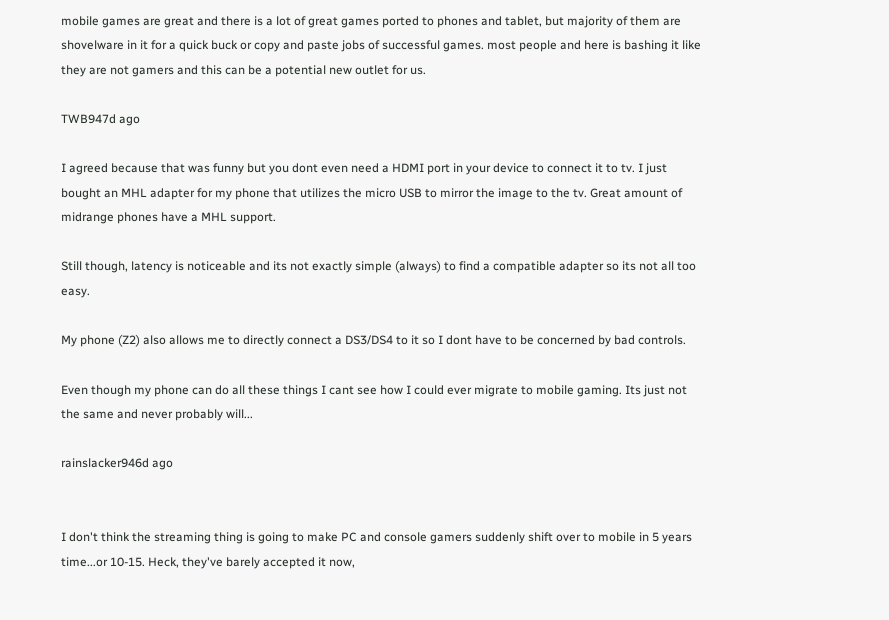mobile games are great and there is a lot of great games ported to phones and tablet, but majority of them are shovelware in it for a quick buck or copy and paste jobs of successful games. most people and here is bashing it like they are not gamers and this can be a potential new outlet for us.

TWB947d ago

I agreed because that was funny but you dont even need a HDMI port in your device to connect it to tv. I just bought an MHL adapter for my phone that utilizes the micro USB to mirror the image to the tv. Great amount of midrange phones have a MHL support.

Still though, latency is noticeable and its not exactly simple (always) to find a compatible adapter so its not all too easy.

My phone (Z2) also allows me to directly connect a DS3/DS4 to it so I dont have to be concerned by bad controls.

Even though my phone can do all these things I cant see how I could ever migrate to mobile gaming. Its just not the same and never probably will...

rainslacker946d ago


I don't think the streaming thing is going to make PC and console gamers suddenly shift over to mobile in 5 years time...or 10-15. Heck, they've barely accepted it now,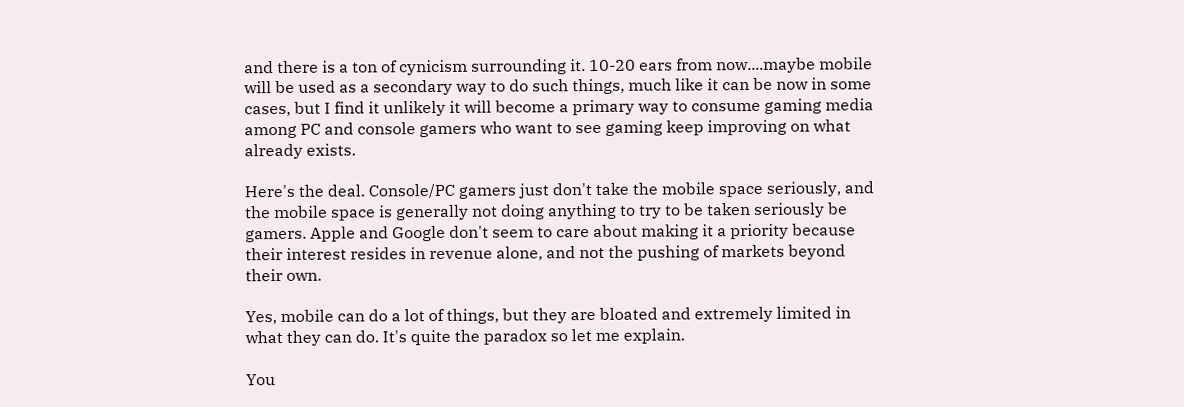and there is a ton of cynicism surrounding it. 10-20 ears from now....maybe mobile will be used as a secondary way to do such things, much like it can be now in some cases, but I find it unlikely it will become a primary way to consume gaming media among PC and console gamers who want to see gaming keep improving on what already exists.

Here's the deal. Console/PC gamers just don't take the mobile space seriously, and the mobile space is generally not doing anything to try to be taken seriously be gamers. Apple and Google don't seem to care about making it a priority because their interest resides in revenue alone, and not the pushing of markets beyond their own.

Yes, mobile can do a lot of things, but they are bloated and extremely limited in what they can do. It's quite the paradox so let me explain.

You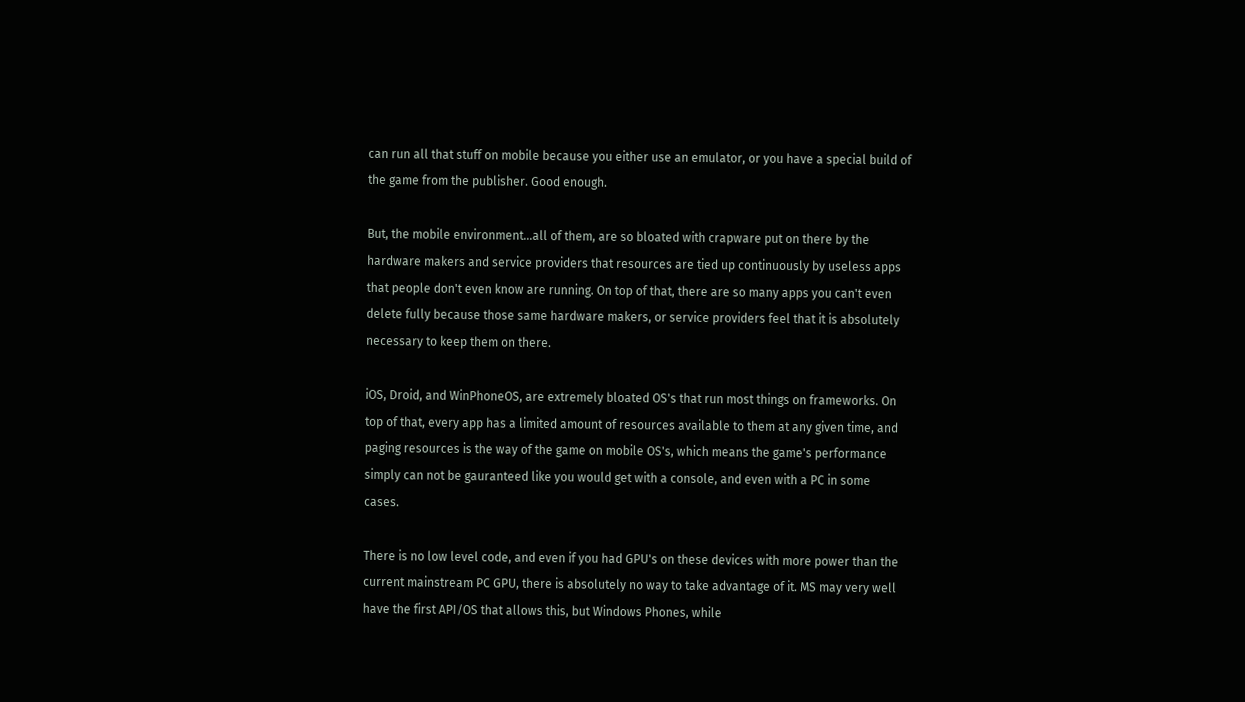can run all that stuff on mobile because you either use an emulator, or you have a special build of the game from the publisher. Good enough.

But, the mobile environment...all of them, are so bloated with crapware put on there by the hardware makers and service providers that resources are tied up continuously by useless apps that people don't even know are running. On top of that, there are so many apps you can't even delete fully because those same hardware makers, or service providers feel that it is absolutely necessary to keep them on there.

iOS, Droid, and WinPhoneOS, are extremely bloated OS's that run most things on frameworks. On top of that, every app has a limited amount of resources available to them at any given time, and paging resources is the way of the game on mobile OS's, which means the game's performance simply can not be gauranteed like you would get with a console, and even with a PC in some cases.

There is no low level code, and even if you had GPU's on these devices with more power than the current mainstream PC GPU, there is absolutely no way to take advantage of it. MS may very well have the first API/OS that allows this, but Windows Phones, while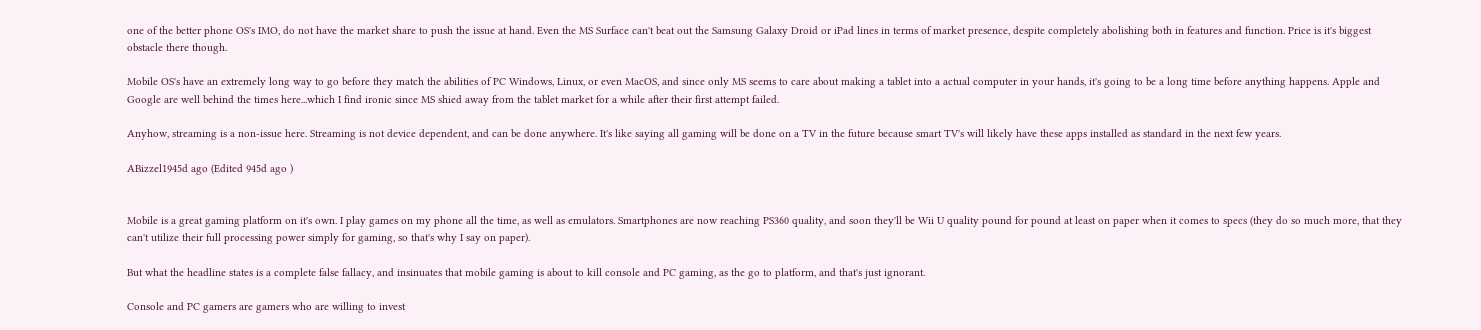one of the better phone OS's IMO, do not have the market share to push the issue at hand. Even the MS Surface can't beat out the Samsung Galaxy Droid or iPad lines in terms of market presence, despite completely abolishing both in features and function. Price is it's biggest obstacle there though.

Mobile OS's have an extremely long way to go before they match the abilities of PC Windows, Linux, or even MacOS, and since only MS seems to care about making a tablet into a actual computer in your hands, it's going to be a long time before anything happens. Apple and Google are well behind the times here...which I find ironic since MS shied away from the tablet market for a while after their first attempt failed.

Anyhow, streaming is a non-issue here. Streaming is not device dependent, and can be done anywhere. It's like saying all gaming will be done on a TV in the future because smart TV's will likely have these apps installed as standard in the next few years.

ABizzel1945d ago (Edited 945d ago )


Mobile is a great gaming platform on it's own. I play games on my phone all the time, as well as emulators. Smartphones are now reaching PS360 quality, and soon they'll be Wii U quality pound for pound at least on paper when it comes to specs (they do so much more, that they can't utilize their full processing power simply for gaming, so that's why I say on paper).

But what the headline states is a complete false fallacy, and insinuates that mobile gaming is about to kill console and PC gaming, as the go to platform, and that's just ignorant.

Console and PC gamers are gamers who are willing to invest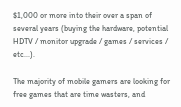$1,000 or more into their over a span of several years (buying the hardware, potential HDTV / monitor upgrade / games / services / etc...).

The majority of mobile gamers are looking for free games that are time wasters, and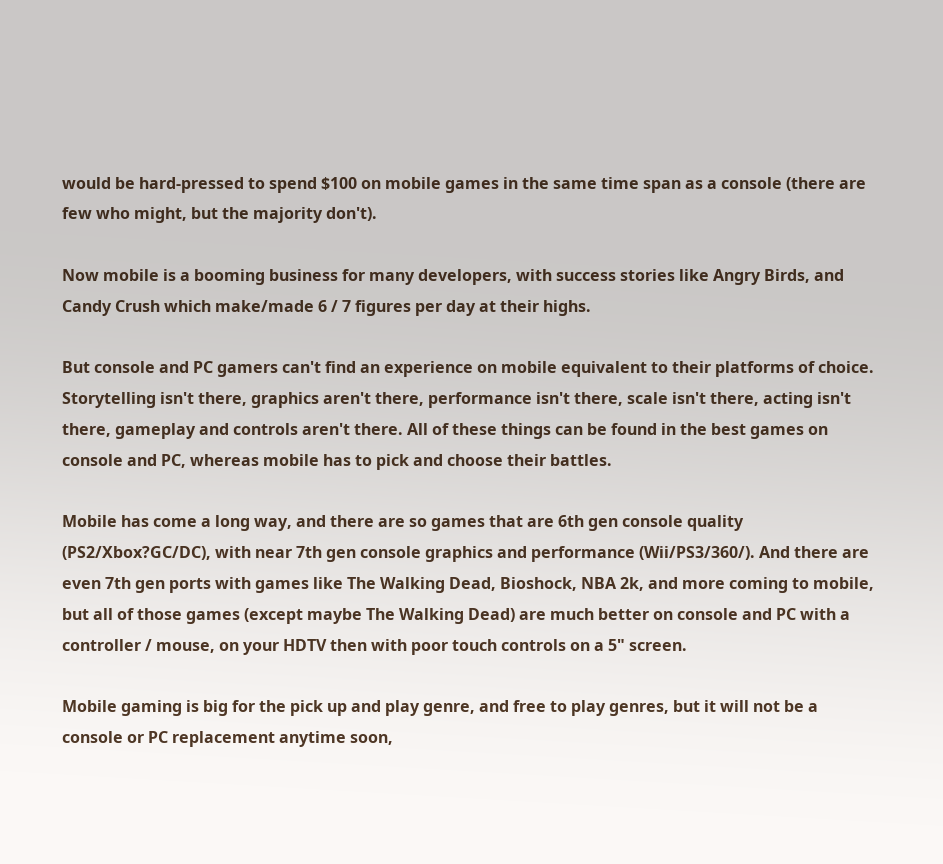would be hard-pressed to spend $100 on mobile games in the same time span as a console (there are few who might, but the majority don't).

Now mobile is a booming business for many developers, with success stories like Angry Birds, and Candy Crush which make/made 6 / 7 figures per day at their highs.

But console and PC gamers can't find an experience on mobile equivalent to their platforms of choice. Storytelling isn't there, graphics aren't there, performance isn't there, scale isn't there, acting isn't there, gameplay and controls aren't there. All of these things can be found in the best games on console and PC, whereas mobile has to pick and choose their battles.

Mobile has come a long way, and there are so games that are 6th gen console quality (PS2/Xbox?GC/DC), with near 7th gen console graphics and performance (Wii/PS3/360/). And there are even 7th gen ports with games like The Walking Dead, Bioshock, NBA 2k, and more coming to mobile, but all of those games (except maybe The Walking Dead) are much better on console and PC with a controller / mouse, on your HDTV then with poor touch controls on a 5" screen.

Mobile gaming is big for the pick up and play genre, and free to play genres, but it will not be a console or PC replacement anytime soon,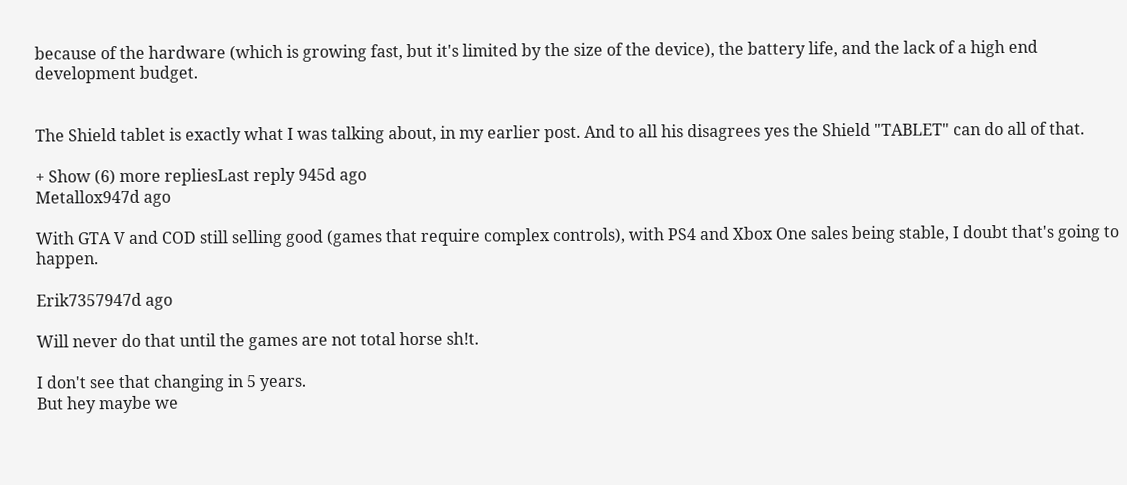because of the hardware (which is growing fast, but it's limited by the size of the device), the battery life, and the lack of a high end development budget.


The Shield tablet is exactly what I was talking about, in my earlier post. And to all his disagrees yes the Shield "TABLET" can do all of that.

+ Show (6) more repliesLast reply 945d ago
Metallox947d ago

With GTA V and COD still selling good (games that require complex controls), with PS4 and Xbox One sales being stable, I doubt that's going to happen.

Erik7357947d ago

Will never do that until the games are not total horse sh!t.

I don't see that changing in 5 years.
But hey maybe we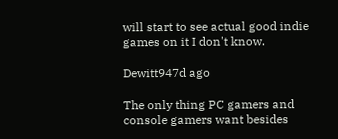will start to see actual good indie games on it I don't know.

Dewitt947d ago

The only thing PC gamers and console gamers want besides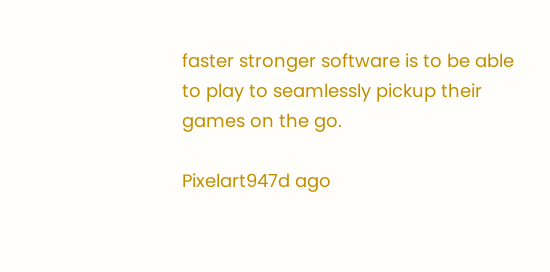faster stronger software is to be able to play to seamlessly pickup their games on the go.

Pixelart947d ago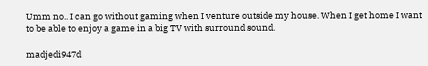Umm no.. I can go without gaming when I venture outside my house. When I get home I want to be able to enjoy a game in a big TV with surround sound.

madjedi947d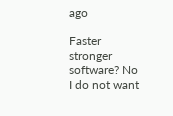ago

Faster stronger software? No I do not want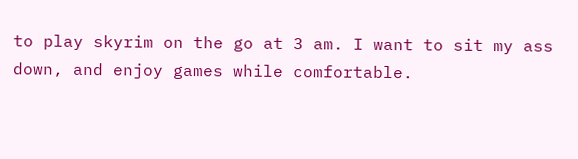to play skyrim on the go at 3 am. I want to sit my ass down, and enjoy games while comfortable.